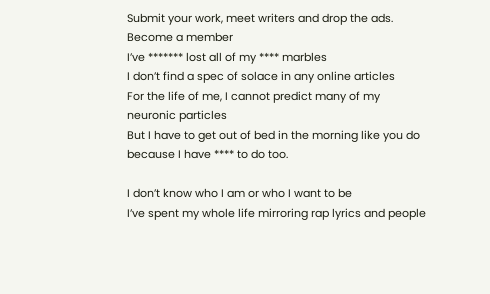Submit your work, meet writers and drop the ads. Become a member
I’ve ******* lost all of my **** marbles
I don’t find a spec of solace in any online articles
For the life of me, I cannot predict many of my neuronic particles
But I have to get out of bed in the morning like you do because I have **** to do too.

I don’t know who I am or who I want to be
I’ve spent my whole life mirroring rap lyrics and people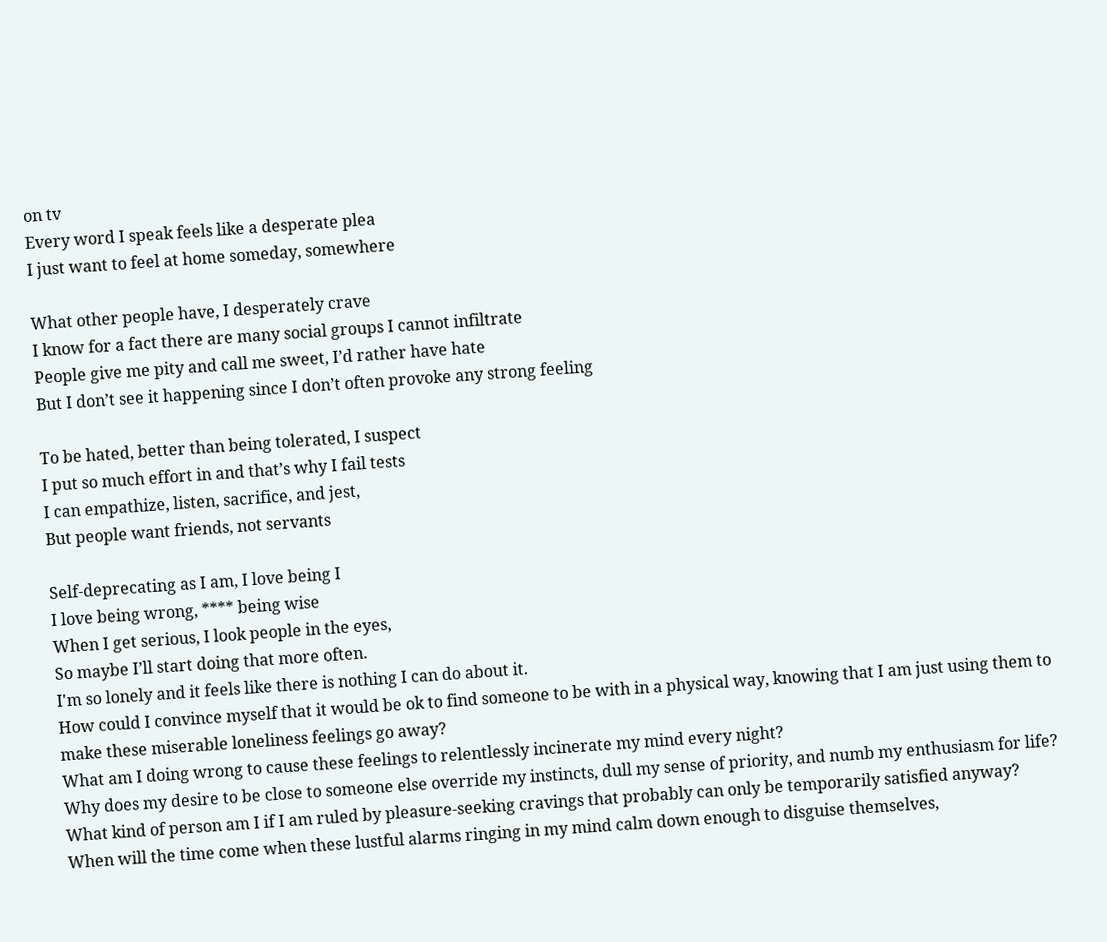on tv
Every word I speak feels like a desperate plea
I just want to feel at home someday, somewhere

What other people have, I desperately crave
I know for a fact there are many social groups I cannot infiltrate
People give me pity and call me sweet, I’d rather have hate
But I don’t see it happening since I don’t often provoke any strong feeling

To be hated, better than being tolerated, I suspect
I put so much effort in and that’s why I fail tests
I can empathize, listen, sacrifice, and jest,
But people want friends, not servants

Self-deprecating as I am, I love being I
I love being wrong, **** being wise
When I get serious, I look people in the eyes,
So maybe I’ll start doing that more often.
I'm so lonely and it feels like there is nothing I can do about it.
How could I convince myself that it would be ok to find someone to be with in a physical way, knowing that I am just using them to make these miserable loneliness feelings go away?
What am I doing wrong to cause these feelings to relentlessly incinerate my mind every night?
Why does my desire to be close to someone else override my instincts, dull my sense of priority, and numb my enthusiasm for life?
What kind of person am I if I am ruled by pleasure-seeking cravings that probably can only be temporarily satisfied anyway?
When will the time come when these lustful alarms ringing in my mind calm down enough to disguise themselves,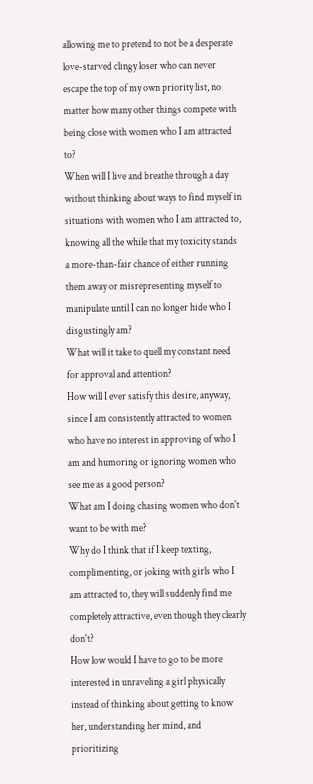allowing me to pretend to not be a desperate love-starved clingy loser who can never escape the top of my own priority list, no matter how many other things compete with being close with women who I am attracted to?
When will I live and breathe through a day without thinking about ways to find myself in situations with women who I am attracted to, knowing all the while that my toxicity stands a more-than-fair chance of either running them away or misrepresenting myself to manipulate until I can no longer hide who I disgustingly am?
What will it take to quell my constant need for approval and attention?
How will I ever satisfy this desire, anyway, since I am consistently attracted to women who have no interest in approving of who I am and humoring or ignoring women who see me as a good person?
What am I doing chasing women who don't want to be with me?
Why do I think that if I keep texting, complimenting, or joking with girls who I am attracted to, they will suddenly find me completely attractive, even though they clearly don't?
How low would I have to go to be more interested in unraveling a girl physically instead of thinking about getting to know her, understanding her mind, and prioritizing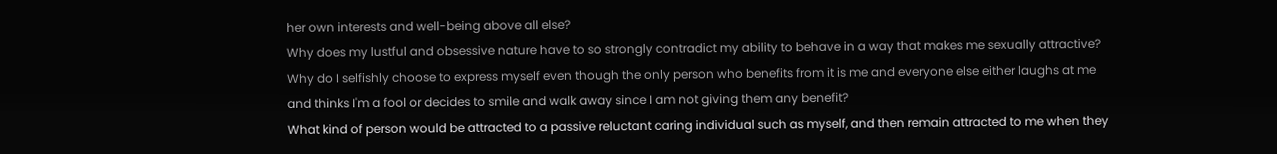her own interests and well-being above all else?
Why does my lustful and obsessive nature have to so strongly contradict my ability to behave in a way that makes me sexually attractive?
Why do I selfishly choose to express myself even though the only person who benefits from it is me and everyone else either laughs at me and thinks I'm a fool or decides to smile and walk away since I am not giving them any benefit?
What kind of person would be attracted to a passive reluctant caring individual such as myself, and then remain attracted to me when they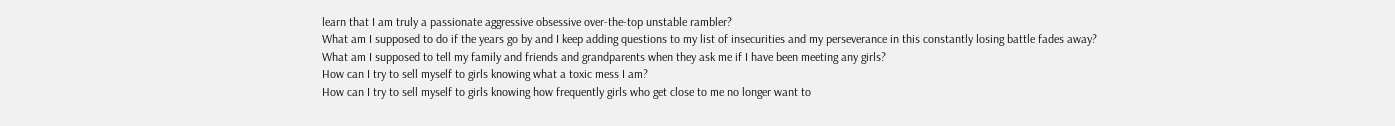learn that I am truly a passionate aggressive obsessive over-the-top unstable rambler?
What am I supposed to do if the years go by and I keep adding questions to my list of insecurities and my perseverance in this constantly losing battle fades away?
What am I supposed to tell my family and friends and grandparents when they ask me if I have been meeting any girls?
How can I try to sell myself to girls knowing what a toxic mess I am?
How can I try to sell myself to girls knowing how frequently girls who get close to me no longer want to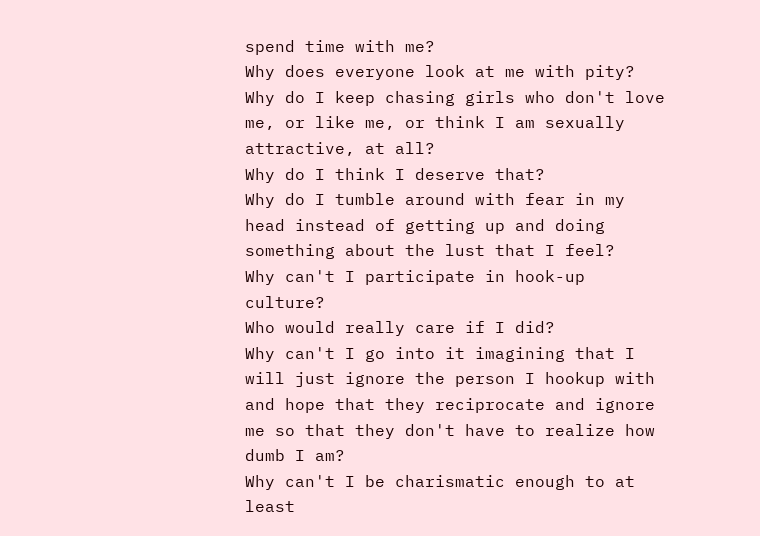spend time with me?
Why does everyone look at me with pity?
Why do I keep chasing girls who don't love me, or like me, or think I am sexually attractive, at all?
Why do I think I deserve that?
Why do I tumble around with fear in my head instead of getting up and doing something about the lust that I feel?
Why can't I participate in hook-up culture?
Who would really care if I did?
Why can't I go into it imagining that I will just ignore the person I hookup with and hope that they reciprocate and ignore me so that they don't have to realize how dumb I am?
Why can't I be charismatic enough to at least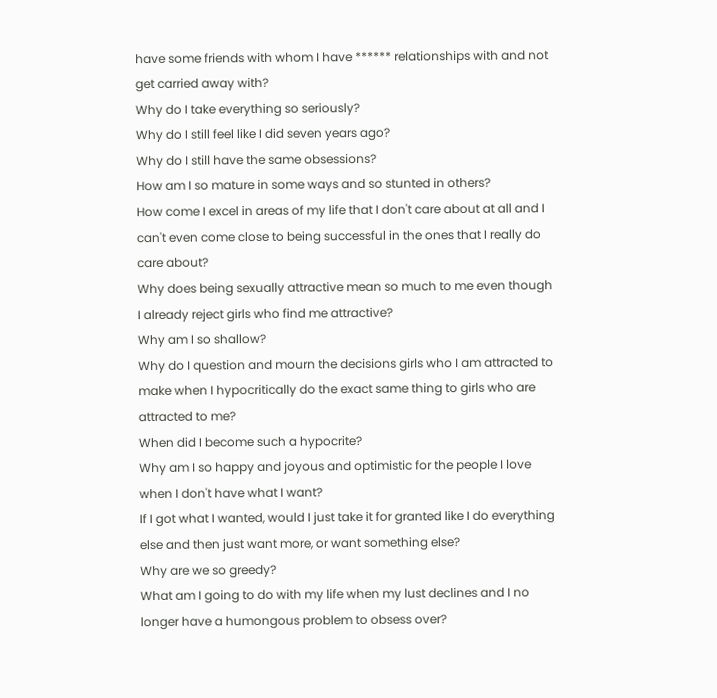have some friends with whom I have ****** relationships with and not get carried away with?
Why do I take everything so seriously?
Why do I still feel like I did seven years ago?
Why do I still have the same obsessions?
How am I so mature in some ways and so stunted in others?
How come I excel in areas of my life that I don't care about at all and I can't even come close to being successful in the ones that I really do care about?
Why does being sexually attractive mean so much to me even though I already reject girls who find me attractive?
Why am I so shallow?
Why do I question and mourn the decisions girls who I am attracted to make when I hypocritically do the exact same thing to girls who are attracted to me?
When did I become such a hypocrite?
Why am I so happy and joyous and optimistic for the people I love when I don't have what I want?
If I got what I wanted, would I just take it for granted like I do everything else and then just want more, or want something else?
Why are we so greedy?
What am I going to do with my life when my lust declines and I no longer have a humongous problem to obsess over?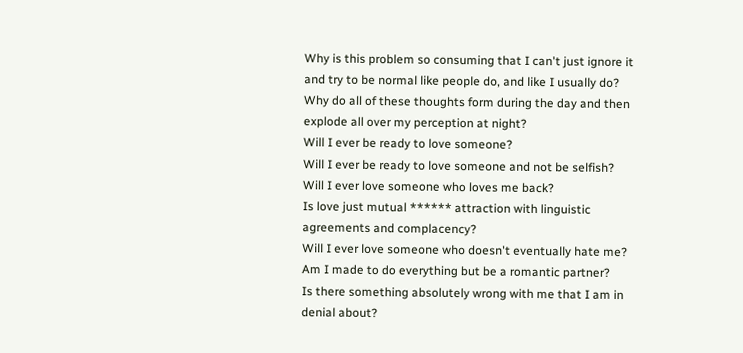Why is this problem so consuming that I can't just ignore it and try to be normal like people do, and like I usually do?
Why do all of these thoughts form during the day and then explode all over my perception at night?
Will I ever be ready to love someone?
Will I ever be ready to love someone and not be selfish?
Will I ever love someone who loves me back?
Is love just mutual ****** attraction with linguistic agreements and complacency?
Will I ever love someone who doesn't eventually hate me?
Am I made to do everything but be a romantic partner?
Is there something absolutely wrong with me that I am in denial about?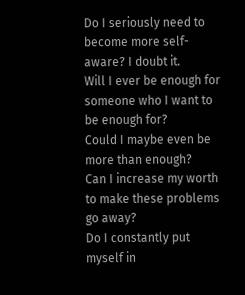Do I seriously need to become more self-aware? I doubt it.
Will I ever be enough for someone who I want to be enough for?
Could I maybe even be more than enough?
Can I increase my worth to make these problems go away?
Do I constantly put myself in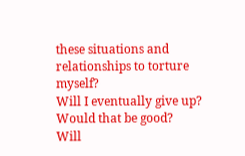these situations and relationships to torture myself?
Will I eventually give up?
Would that be good?
Will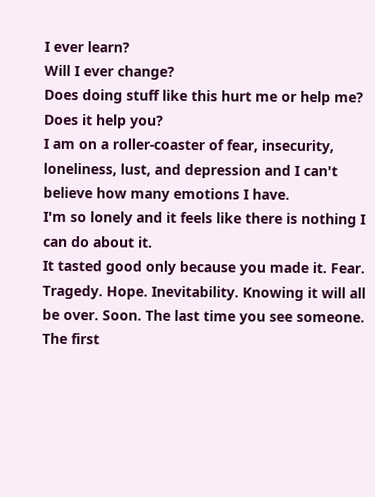I ever learn?
Will I ever change?
Does doing stuff like this hurt me or help me?
Does it help you?
I am on a roller-coaster of fear, insecurity, loneliness, lust, and depression and I can't believe how many emotions I have.
I'm so lonely and it feels like there is nothing I can do about it.
It tasted good only because you made it. Fear. Tragedy. Hope. Inevitability. Knowing it will all be over. Soon. The last time you see someone. The first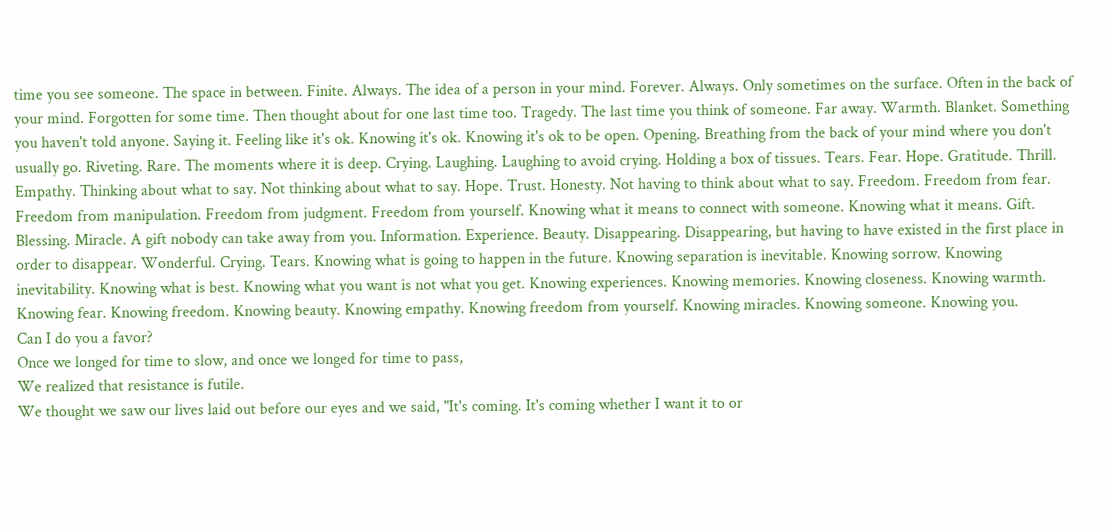time you see someone. The space in between. Finite. Always. The idea of a person in your mind. Forever. Always. Only sometimes on the surface. Often in the back of your mind. Forgotten for some time. Then thought about for one last time too. Tragedy. The last time you think of someone. Far away. Warmth. Blanket. Something you haven't told anyone. Saying it. Feeling like it's ok. Knowing it's ok. Knowing it's ok to be open. Opening. Breathing from the back of your mind where you don't usually go. Riveting. Rare. The moments where it is deep. Crying. Laughing. Laughing to avoid crying. Holding a box of tissues. Tears. Fear. Hope. Gratitude. Thrill. Empathy. Thinking about what to say. Not thinking about what to say. Hope. Trust. Honesty. Not having to think about what to say. Freedom. Freedom from fear. Freedom from manipulation. Freedom from judgment. Freedom from yourself. Knowing what it means to connect with someone. Knowing what it means. Gift. Blessing. Miracle. A gift nobody can take away from you. Information. Experience. Beauty. Disappearing. Disappearing, but having to have existed in the first place in order to disappear. Wonderful. Crying. Tears. Knowing what is going to happen in the future. Knowing separation is inevitable. Knowing sorrow. Knowing inevitability. Knowing what is best. Knowing what you want is not what you get. Knowing experiences. Knowing memories. Knowing closeness. Knowing warmth. Knowing fear. Knowing freedom. Knowing beauty. Knowing empathy. Knowing freedom from yourself. Knowing miracles. Knowing someone. Knowing you.
Can I do you a favor?
Once we longed for time to slow, and once we longed for time to pass,
We realized that resistance is futile.
We thought we saw our lives laid out before our eyes and we said, "It's coming. It's coming whether I want it to or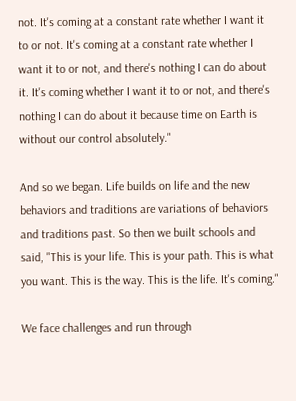not. It's coming at a constant rate whether I want it to or not. It's coming at a constant rate whether I want it to or not, and there's nothing I can do about it. It's coming whether I want it to or not, and there's nothing I can do about it because time on Earth is without our control absolutely."

And so we began. Life builds on life and the new behaviors and traditions are variations of behaviors and traditions past. So then we built schools and said, "This is your life. This is your path. This is what you want. This is the way. This is the life. It's coming."

We face challenges and run through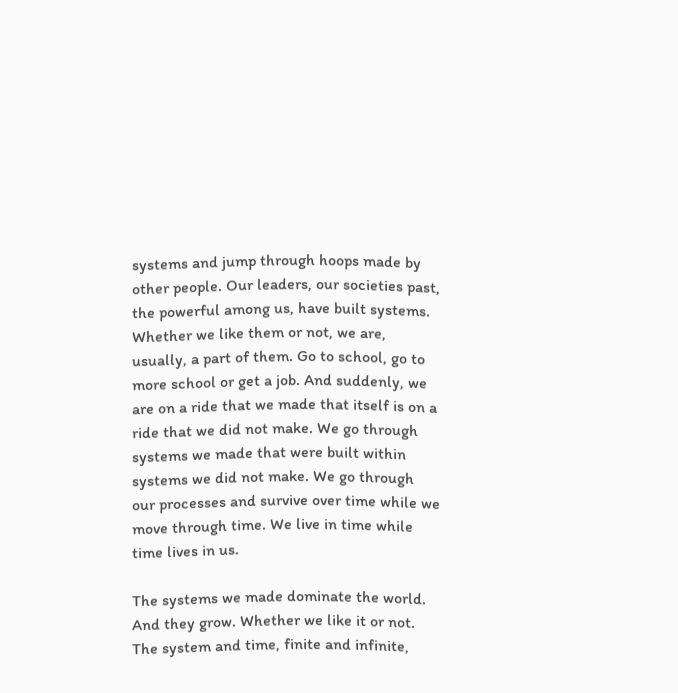systems and jump through hoops made by other people. Our leaders, our societies past, the powerful among us, have built systems. Whether we like them or not, we are, usually, a part of them. Go to school, go to more school or get a job. And suddenly, we are on a ride that we made that itself is on a ride that we did not make. We go through systems we made that were built within systems we did not make. We go through our processes and survive over time while we move through time. We live in time while time lives in us.

The systems we made dominate the world. And they grow. Whether we like it or not. The system and time, finite and infinite,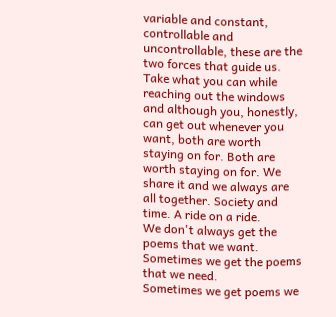variable and constant, controllable and uncontrollable, these are the two forces that guide us. Take what you can while reaching out the windows and although you, honestly, can get out whenever you want, both are worth staying on for. Both are worth staying on for. We share it and we always are all together. Society and time. A ride on a ride.
We don't always get the poems that we want.
Sometimes we get the poems that we need.
Sometimes we get poems we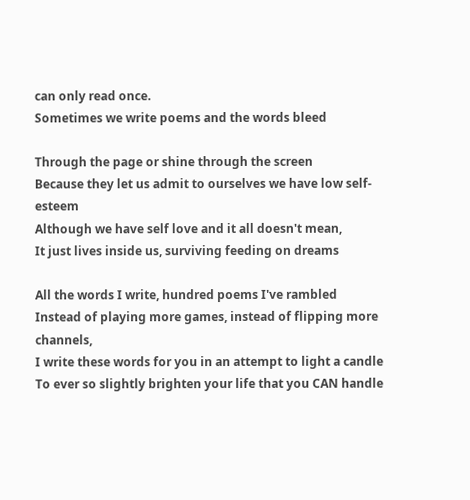can only read once.
Sometimes we write poems and the words bleed

Through the page or shine through the screen
Because they let us admit to ourselves we have low self-esteem
Although we have self love and it all doesn't mean,
It just lives inside us, surviving feeding on dreams

All the words I write, hundred poems I've rambled
Instead of playing more games, instead of flipping more channels,
I write these words for you in an attempt to light a candle
To ever so slightly brighten your life that you CAN handle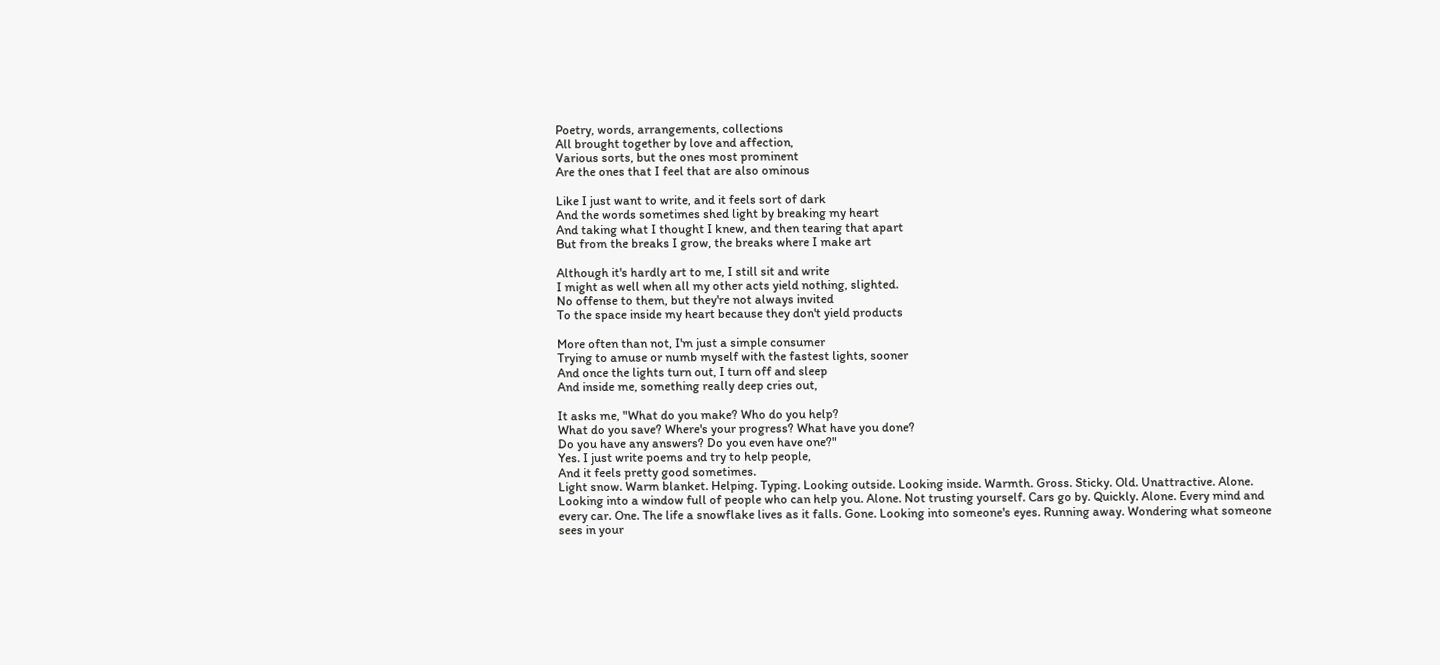Poetry, words, arrangements, collections
All brought together by love and affection,
Various sorts, but the ones most prominent
Are the ones that I feel that are also ominous

Like I just want to write, and it feels sort of dark
And the words sometimes shed light by breaking my heart
And taking what I thought I knew, and then tearing that apart
But from the breaks I grow, the breaks where I make art

Although it's hardly art to me, I still sit and write
I might as well when all my other acts yield nothing, slighted.
No offense to them, but they're not always invited
To the space inside my heart because they don't yield products

More often than not, I'm just a simple consumer
Trying to amuse or numb myself with the fastest lights, sooner
And once the lights turn out, I turn off and sleep
And inside me, something really deep cries out,

It asks me, "What do you make? Who do you help?
What do you save? Where's your progress? What have you done?
Do you have any answers? Do you even have one?"
Yes. I just write poems and try to help people,
And it feels pretty good sometimes.
Light snow. Warm blanket. Helping. Typing. Looking outside. Looking inside. Warmth. Gross. Sticky. Old. Unattractive. Alone. Looking into a window full of people who can help you. Alone. Not trusting yourself. Cars go by. Quickly. Alone. Every mind and every car. One. The life a snowflake lives as it falls. Gone. Looking into someone's eyes. Running away. Wondering what someone sees in your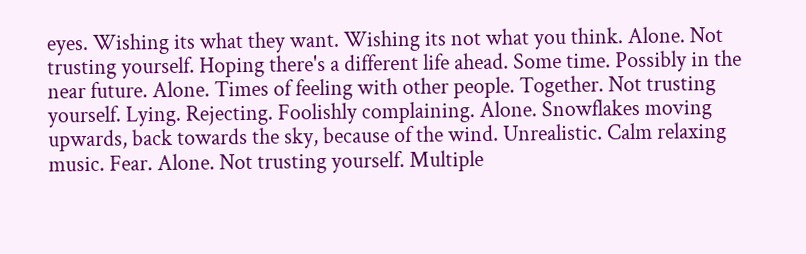eyes. Wishing its what they want. Wishing its not what you think. Alone. Not trusting yourself. Hoping there's a different life ahead. Some time. Possibly in the near future. Alone. Times of feeling with other people. Together. Not trusting yourself. Lying. Rejecting. Foolishly complaining. Alone. Snowflakes moving upwards, back towards the sky, because of the wind. Unrealistic. Calm relaxing music. Fear. Alone. Not trusting yourself. Multiple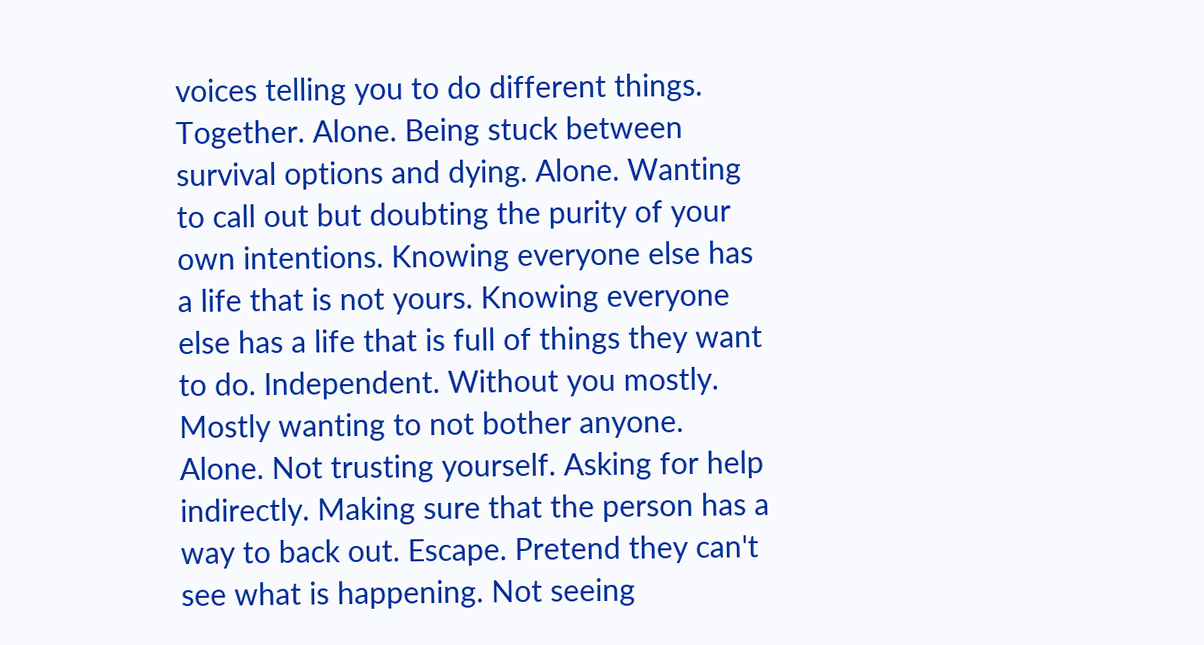voices telling you to do different things. Together. Alone. Being stuck between survival options and dying. Alone. Wanting to call out but doubting the purity of your own intentions. Knowing everyone else has a life that is not yours. Knowing everyone else has a life that is full of things they want to do. Independent. Without you mostly. Mostly wanting to not bother anyone. Alone. Not trusting yourself. Asking for help indirectly. Making sure that the person has a way to back out. Escape. Pretend they can't see what is happening. Not seeing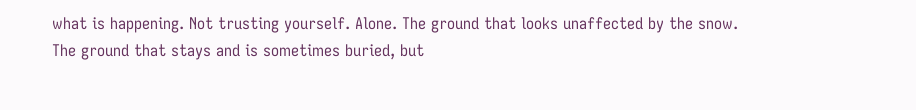what is happening. Not trusting yourself. Alone. The ground that looks unaffected by the snow. The ground that stays and is sometimes buried, but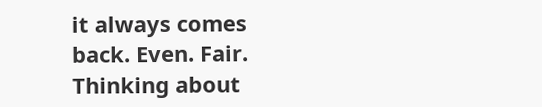it always comes back. Even. Fair. Thinking about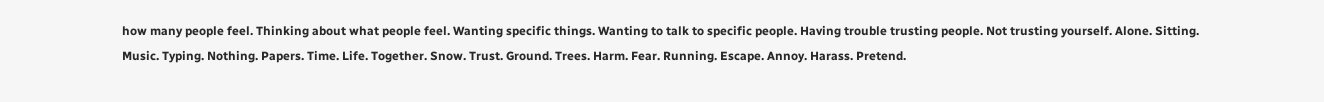how many people feel. Thinking about what people feel. Wanting specific things. Wanting to talk to specific people. Having trouble trusting people. Not trusting yourself. Alone. Sitting. Music. Typing. Nothing. Papers. Time. Life. Together. Snow. Trust. Ground. Trees. Harm. Fear. Running. Escape. Annoy. Harass. Pretend.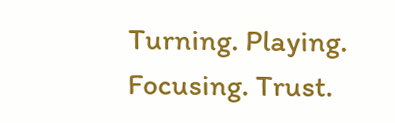Turning. Playing. Focusing. Trust.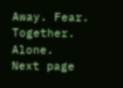Away. Fear. Together. Alone.
Next page